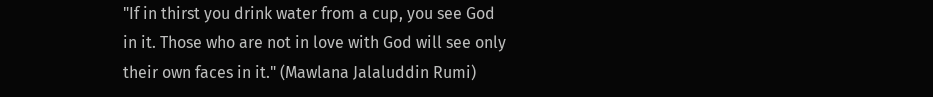"If in thirst you drink water from a cup, you see God in it. Those who are not in love with God will see only their own faces in it." (Mawlana Jalaluddin Rumi)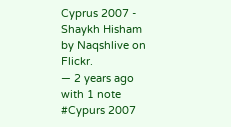Cyprus 2007 - Shaykh Hisham by Naqshlive on Flickr.
— 2 years ago with 1 note
#Cypurs 2007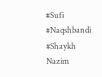#Sufi  #Naqshbandi  #Shaykh Nazim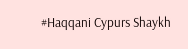#Haqqani Cypurs Shaykh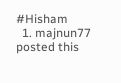#Hisham
  1. majnun77 posted this